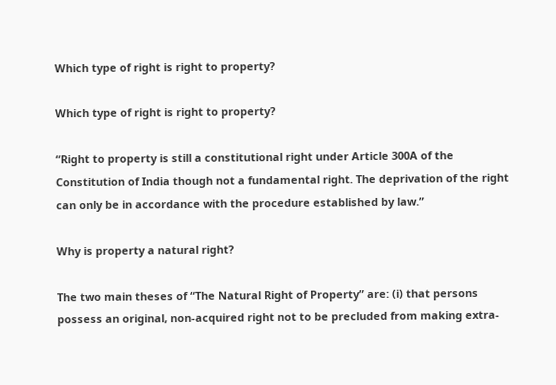Which type of right is right to property?

Which type of right is right to property?

“Right to property is still a constitutional right under Article 300A of the Constitution of India though not a fundamental right. The deprivation of the right can only be in accordance with the procedure established by law.”

Why is property a natural right?

The two main theses of “The Natural Right of Property” are: (i) that persons possess an original, non-acquired right not to be precluded from making extra-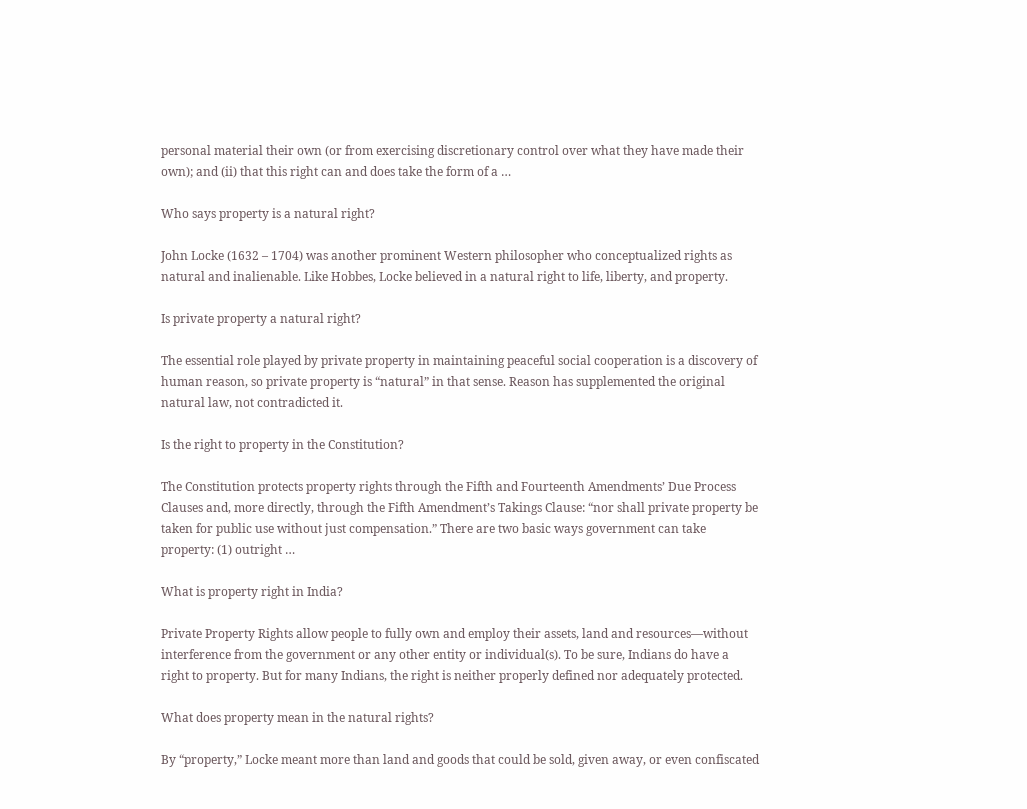personal material their own (or from exercising discretionary control over what they have made their own); and (ii) that this right can and does take the form of a …

Who says property is a natural right?

John Locke (1632 – 1704) was another prominent Western philosopher who conceptualized rights as natural and inalienable. Like Hobbes, Locke believed in a natural right to life, liberty, and property.

Is private property a natural right?

The essential role played by private property in maintaining peaceful social cooperation is a discovery of human reason, so private property is “natural” in that sense. Reason has supplemented the original natural law, not contradicted it.

Is the right to property in the Constitution?

The Constitution protects property rights through the Fifth and Fourteenth Amendments’ Due Process Clauses and, more directly, through the Fifth Amendment’s Takings Clause: “nor shall private property be taken for public use without just compensation.” There are two basic ways government can take property: (1) outright …

What is property right in India?

Private Property Rights allow people to fully own and employ their assets, land and resources—without interference from the government or any other entity or individual(s). To be sure, Indians do have a right to property. But for many Indians, the right is neither properly defined nor adequately protected.

What does property mean in the natural rights?

By “property,” Locke meant more than land and goods that could be sold, given away, or even confiscated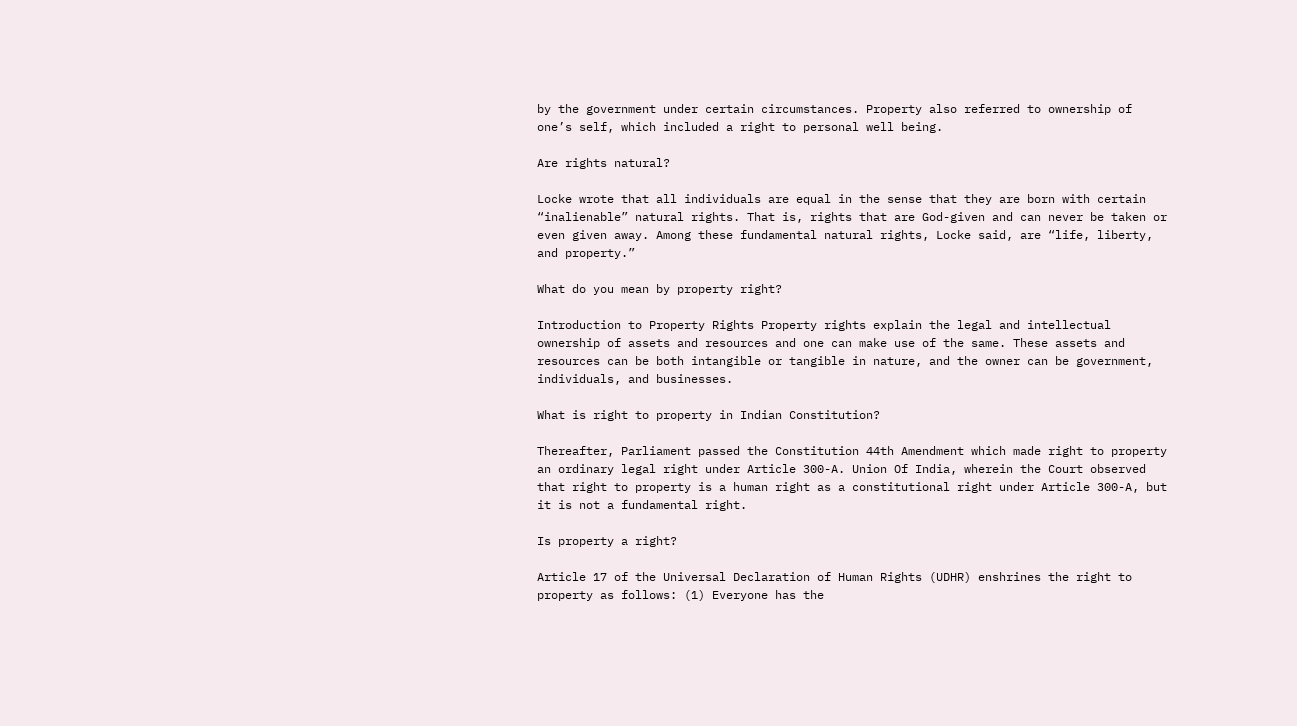by the government under certain circumstances. Property also referred to ownership of one’s self, which included a right to personal well being.

Are rights natural?

Locke wrote that all individuals are equal in the sense that they are born with certain “inalienable” natural rights. That is, rights that are God-given and can never be taken or even given away. Among these fundamental natural rights, Locke said, are “life, liberty, and property.”

What do you mean by property right?

Introduction to Property Rights Property rights explain the legal and intellectual ownership of assets and resources and one can make use of the same. These assets and resources can be both intangible or tangible in nature, and the owner can be government, individuals, and businesses.

What is right to property in Indian Constitution?

Thereafter, Parliament passed the Constitution 44th Amendment which made right to property an ordinary legal right under Article 300-A. Union Of India, wherein the Court observed that right to property is a human right as a constitutional right under Article 300-A, but it is not a fundamental right.

Is property a right?

Article 17 of the Universal Declaration of Human Rights (UDHR) enshrines the right to property as follows: (1) Everyone has the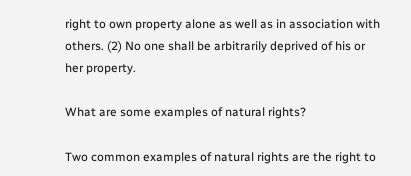right to own property alone as well as in association with others. (2) No one shall be arbitrarily deprived of his or her property.

What are some examples of natural rights?

Two common examples of natural rights are the right to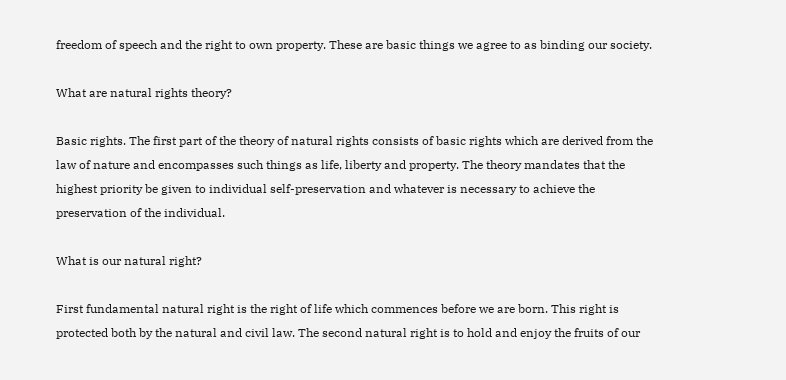freedom of speech and the right to own property. These are basic things we agree to as binding our society.

What are natural rights theory?

Basic rights. The first part of the theory of natural rights consists of basic rights which are derived from the law of nature and encompasses such things as life, liberty and property. The theory mandates that the highest priority be given to individual self-preservation and whatever is necessary to achieve the preservation of the individual.

What is our natural right?

First fundamental natural right is the right of life which commences before we are born. This right is protected both by the natural and civil law. The second natural right is to hold and enjoy the fruits of our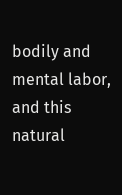bodily and mental labor, and this natural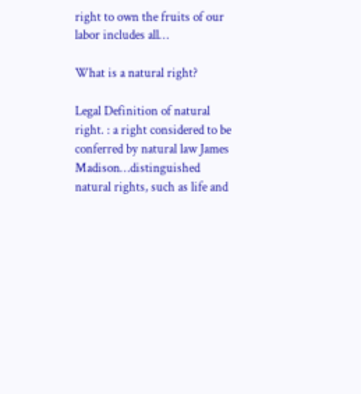right to own the fruits of our labor includes all…

What is a natural right?

Legal Definition of natural right. : a right considered to be conferred by natural law James Madison…distinguished natural rights, such as life and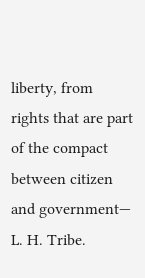liberty, from rights that are part of the compact between citizen and government— L. H. Tribe.